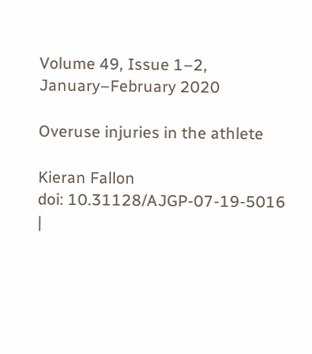Volume 49, Issue 1–2, January–February 2020

Overuse injuries in the athlete

Kieran Fallon
doi: 10.31128/AJGP-07-19-5016   |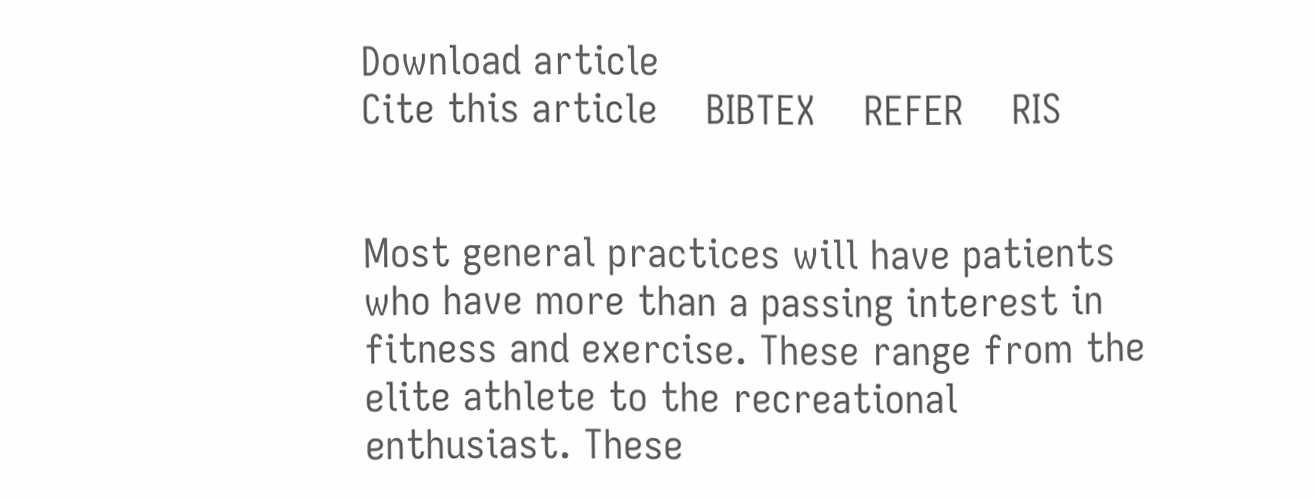Download article
Cite this article    BIBTEX    REFER    RIS


Most general practices will have patients who have more than a passing interest in fitness and exercise. These range from the elite athlete to the recreational enthusiast. These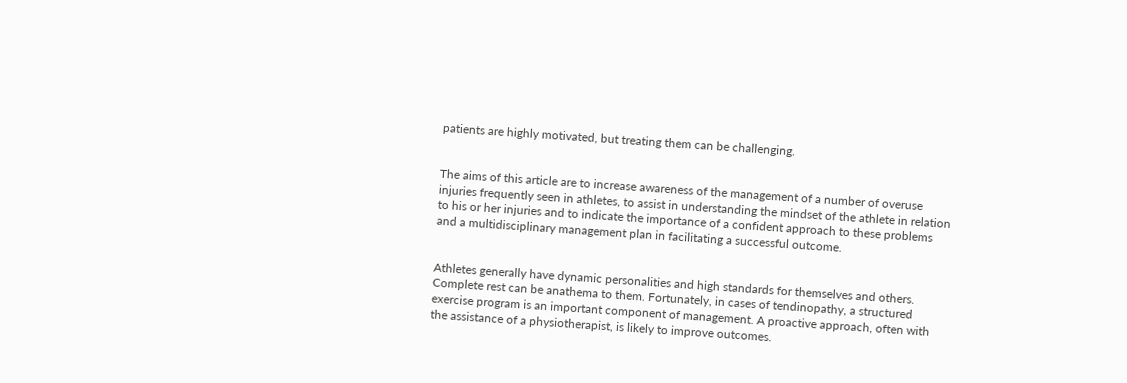patients are highly motivated, but treating them can be challenging.


The aims of this article are to increase awareness of the management of a number of overuse injuries frequently seen in athletes, to assist in understanding the mindset of the athlete in relation to his or her injuries and to indicate the importance of a confident approach to these problems and a multidisciplinary management plan in facilitating a successful outcome.


Athletes generally have dynamic personalities and high standards for themselves and others. Complete rest can be anathema to them. Fortunately, in cases of tendinopathy, a structured exercise program is an important component of management. A proactive approach, often with the assistance of a physiotherapist, is likely to improve outcomes.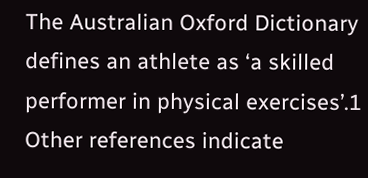The Australian Oxford Dictionary defines an athlete as ‘a skilled performer in physical exercises’.1 Other references indicate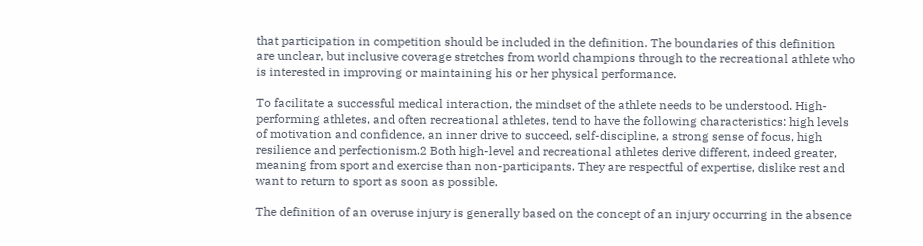that participation in competition should be included in the definition. The boundaries of this definition are unclear, but inclusive coverage stretches from world champions through to the recreational athlete who is interested in improving or maintaining his or her physical performance.

To facilitate a successful medical interaction, the mindset of the athlete needs to be understood. High-performing athletes, and often recreational athletes, tend to have the following characteristics: high levels of motivation and confidence, an inner drive to succeed, self-discipline, a strong sense of focus, high resilience and perfectionism.2 Both high-level and recreational athletes derive different, indeed greater, meaning from sport and exercise than non-participants. They are respectful of expertise, dislike rest and want to return to sport as soon as possible.

The definition of an overuse injury is generally based on the concept of an injury occurring in the absence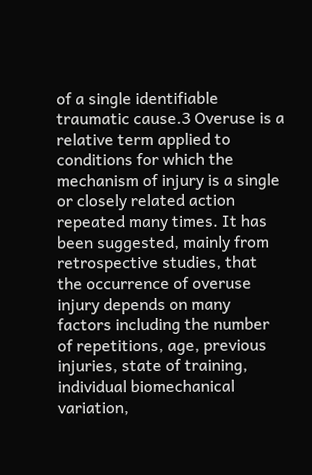of a single identifiable traumatic cause.3 Overuse is a relative term applied to conditions for which the mechanism of injury is a single or closely related action repeated many times. It has been suggested, mainly from retrospective studies, that the occurrence of overuse injury depends on many factors including the number of repetitions, age, previous injuries, state of training, individual biomechanical variation,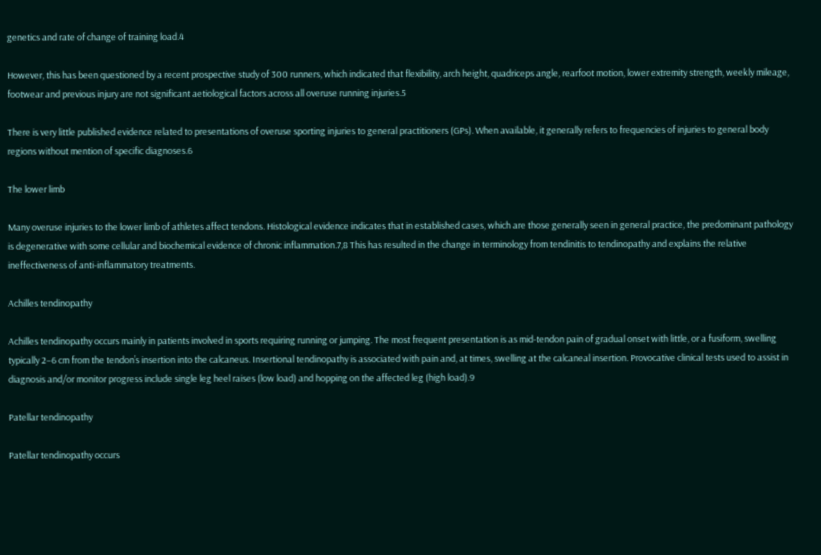genetics and rate of change of training load.4

However, this has been questioned by a recent prospective study of 300 runners, which indicated that flexibility, arch height, quadriceps angle, rearfoot motion, lower extremity strength, weekly mileage, footwear and previous injury are not significant aetiological factors across all overuse running injuries.5

There is very little published evidence related to presentations of overuse sporting injuries to general practitioners (GPs). When available, it generally refers to frequencies of injuries to general body regions without mention of specific diagnoses.6

The lower limb

Many overuse injuries to the lower limb of athletes affect tendons. Histological evidence indicates that in established cases, which are those generally seen in general practice, the predominant pathology is degenerative with some cellular and biochemical evidence of chronic inflammation.7,8 This has resulted in the change in terminology from tendinitis to tendinopathy and explains the relative ineffectiveness of anti-inflammatory treatments.

Achilles tendinopathy

Achilles tendinopathy occurs mainly in patients involved in sports requiring running or jumping. The most frequent presentation is as mid-tendon pain of gradual onset with little, or a fusiform, swelling typically 2–6 cm from the tendon’s insertion into the calcaneus. Insertional tendinopathy is associated with pain and, at times, swelling at the calcaneal insertion. Provocative clinical tests used to assist in diagnosis and/or monitor progress include single leg heel raises (low load) and hopping on the affected leg (high load).9

Patellar tendinopathy

Patellar tendinopathy occurs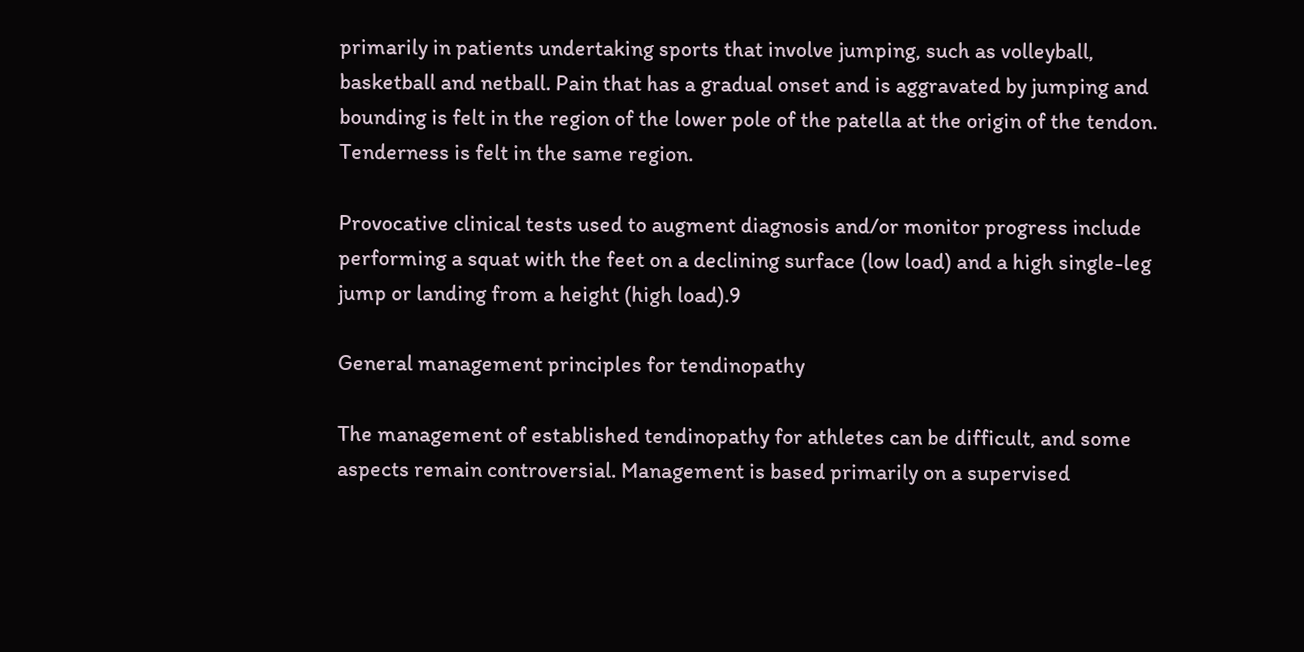primarily in patients undertaking sports that involve jumping, such as volleyball, basketball and netball. Pain that has a gradual onset and is aggravated by jumping and bounding is felt in the region of the lower pole of the patella at the origin of the tendon. Tenderness is felt in the same region.

Provocative clinical tests used to augment diagnosis and/or monitor progress include performing a squat with the feet on a declining surface (low load) and a high single-leg jump or landing from a height (high load).9

General management principles for tendinopathy

The management of established tendinopathy for athletes can be difficult, and some aspects remain controversial. Management is based primarily on a supervised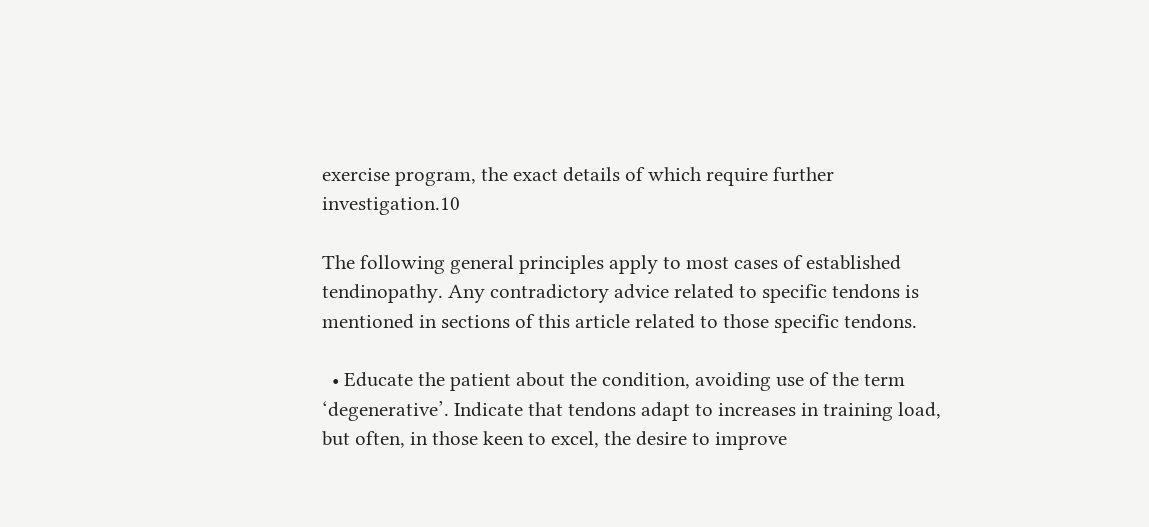exercise program, the exact details of which require further investigation.10

The following general principles apply to most cases of established tendinopathy. Any contradictory advice related to specific tendons is mentioned in sections of this article related to those specific tendons.

  • Educate the patient about the condition, avoiding use of the term ‘degenerative’. Indicate that tendons adapt to increases in training load, but often, in those keen to excel, the desire to improve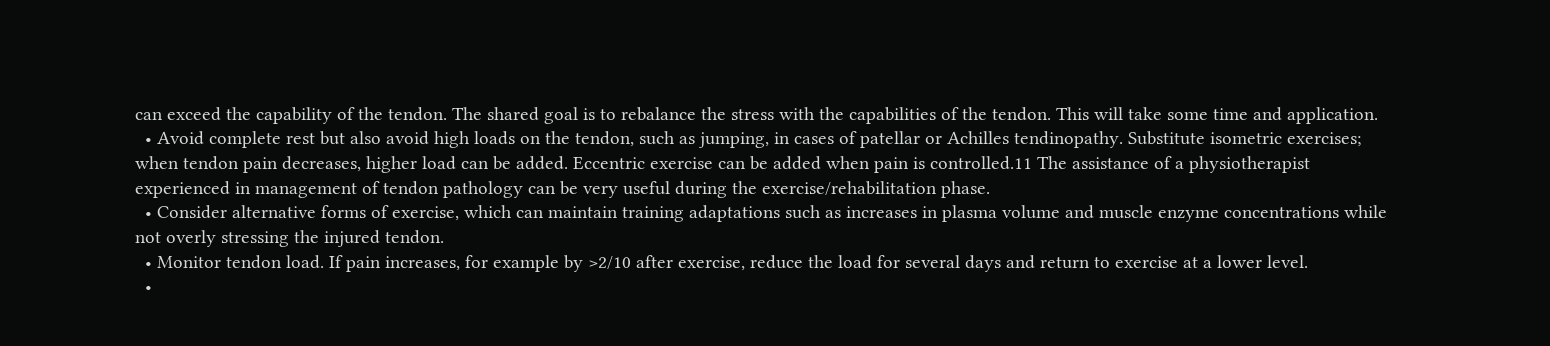can exceed the capability of the tendon. The shared goal is to rebalance the stress with the capabilities of the tendon. This will take some time and application.
  • Avoid complete rest but also avoid high loads on the tendon, such as jumping, in cases of patellar or Achilles tendinopathy. Substitute isometric exercises; when tendon pain decreases, higher load can be added. Eccentric exercise can be added when pain is controlled.11 The assistance of a physiotherapist experienced in management of tendon pathology can be very useful during the exercise/rehabilitation phase.
  • Consider alternative forms of exercise, which can maintain training adaptations such as increases in plasma volume and muscle enzyme concentrations while not overly stressing the injured tendon.
  • Monitor tendon load. If pain increases, for example by >2/10 after exercise, reduce the load for several days and return to exercise at a lower level.
  •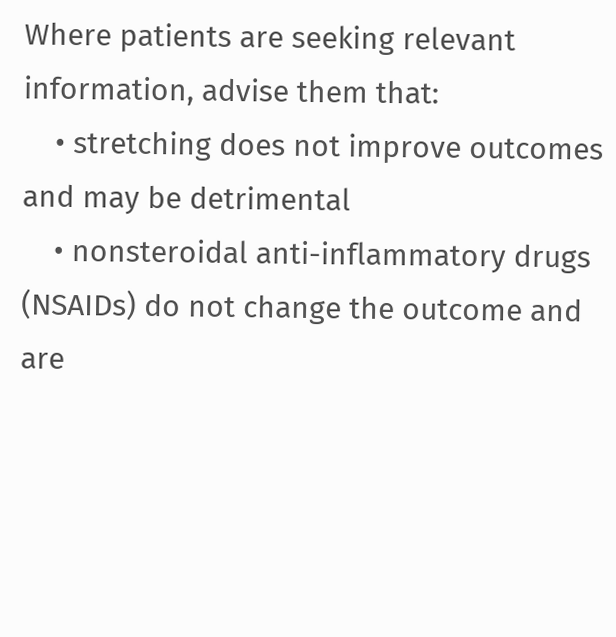Where patients are seeking relevant information, advise them that:
    • stretching does not improve outcomes and may be detrimental
    • nonsteroidal anti-inflammatory drugs (NSAIDs) do not change the outcome and are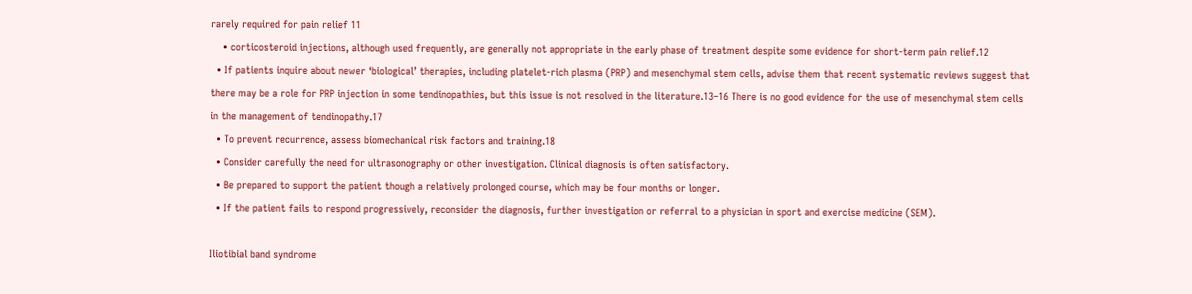rarely required for pain relief 11
    • corticosteroid injections, although used frequently, are generally not appropriate in the early phase of treatment despite some evidence for short-term pain relief.12
  • If patients inquire about newer ‘biological’ therapies, including platelet-rich plasma (PRP) and mesenchymal stem cells, advise them that recent systematic reviews suggest that there may be a role for PRP injection in some tendinopathies, but this issue is not resolved in the literature.13–16 There is no good evidence for the use of mesenchymal stem cells in the management of tendinopathy.17
  • To prevent recurrence, assess biomechanical risk factors and training.18
  • Consider carefully the need for ultrasonography or other investigation. Clinical diagnosis is often satisfactory.
  • Be prepared to support the patient though a relatively prolonged course, which may be four months or longer.
  • If the patient fails to respond progressively, reconsider the diagnosis, further investigation or referral to a physician in sport and exercise medicine (SEM).

Iliotibial band syndrome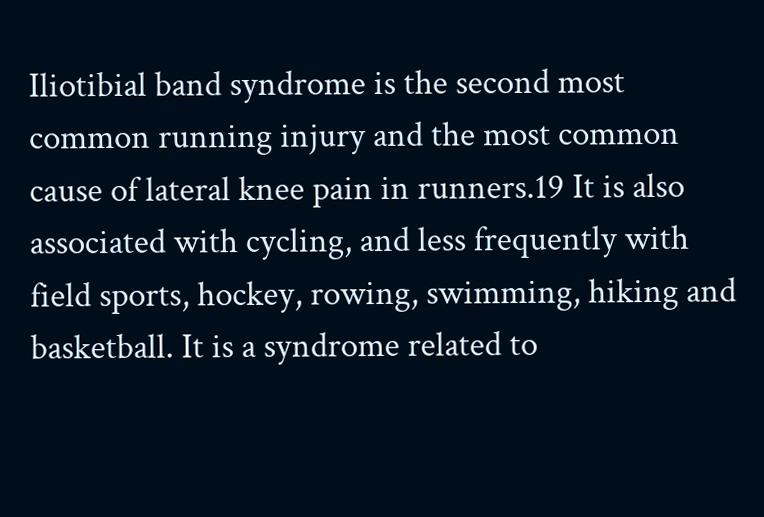Iliotibial band syndrome is the second most common running injury and the most common cause of lateral knee pain in runners.19 It is also associated with cycling, and less frequently with field sports, hockey, rowing, swimming, hiking and basketball. It is a syndrome related to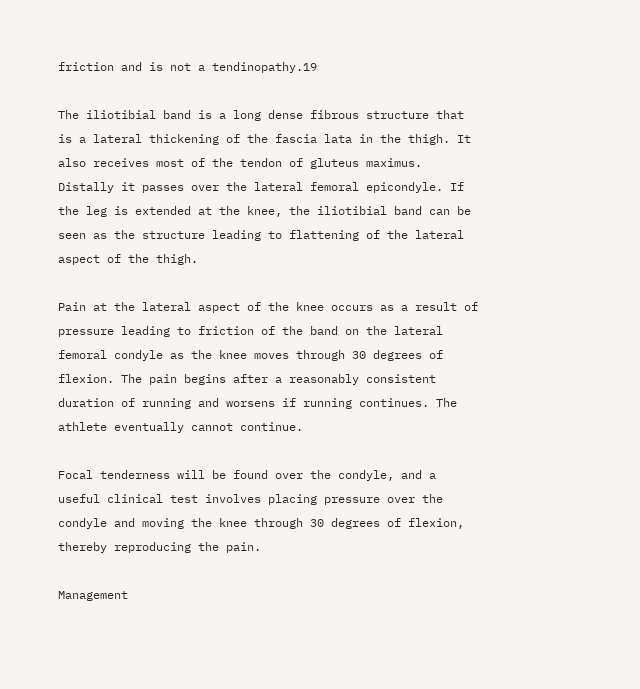friction and is not a tendinopathy.19

The iliotibial band is a long dense fibrous structure that is a lateral thickening of the fascia lata in the thigh. It also receives most of the tendon of gluteus maximus. Distally it passes over the lateral femoral epicondyle. If the leg is extended at the knee, the iliotibial band can be seen as the structure leading to flattening of the lateral aspect of the thigh.

Pain at the lateral aspect of the knee occurs as a result of pressure leading to friction of the band on the lateral femoral condyle as the knee moves through 30 degrees of flexion. The pain begins after a reasonably consistent duration of running and worsens if running continues. The athlete eventually cannot continue.

Focal tenderness will be found over the condyle, and a useful clinical test involves placing pressure over the condyle and moving the knee through 30 degrees of flexion, thereby reproducing the pain.

Management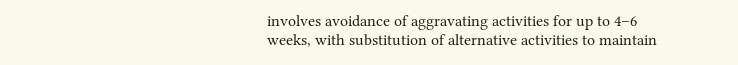involves avoidance of aggravating activities for up to 4–6 weeks, with substitution of alternative activities to maintain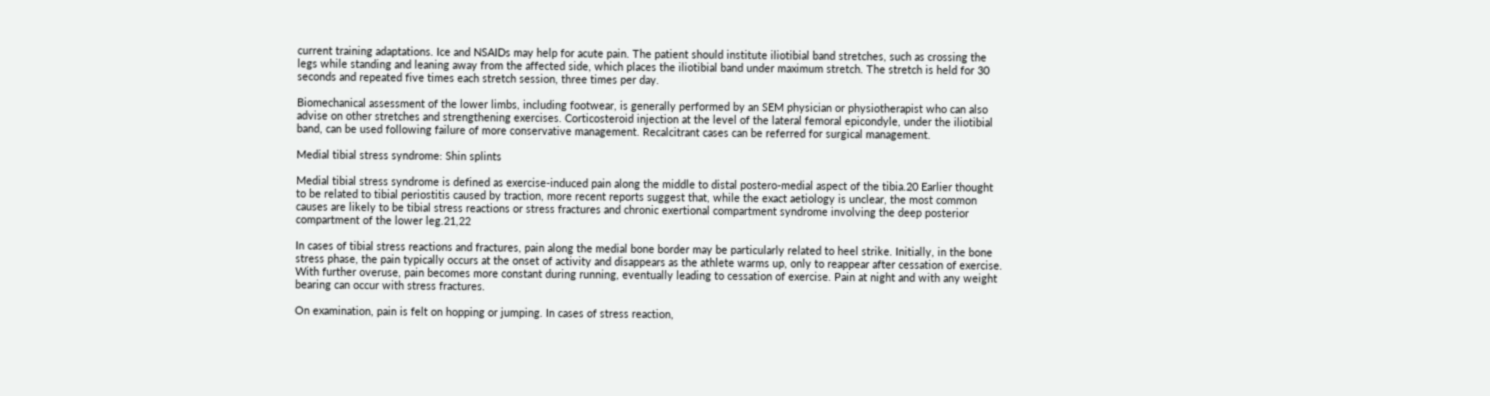current training adaptations. Ice and NSAIDs may help for acute pain. The patient should institute iliotibial band stretches, such as crossing the legs while standing and leaning away from the affected side, which places the iliotibial band under maximum stretch. The stretch is held for 30 seconds and repeated five times each stretch session, three times per day.

Biomechanical assessment of the lower limbs, including footwear, is generally performed by an SEM physician or physiotherapist who can also advise on other stretches and strengthening exercises. Corticosteroid injection at the level of the lateral femoral epicondyle, under the iliotibial band, can be used following failure of more conservative management. Recalcitrant cases can be referred for surgical management.

Medial tibial stress syndrome: Shin splints

Medial tibial stress syndrome is defined as exercise-induced pain along the middle to distal postero-medial aspect of the tibia.20 Earlier thought to be related to tibial periostitis caused by traction, more recent reports suggest that, while the exact aetiology is unclear, the most common causes are likely to be tibial stress reactions or stress fractures and chronic exertional compartment syndrome involving the deep posterior compartment of the lower leg.21,22

In cases of tibial stress reactions and fractures, pain along the medial bone border may be particularly related to heel strike. Initially, in the bone stress phase, the pain typically occurs at the onset of activity and disappears as the athlete warms up, only to reappear after cessation of exercise. With further overuse, pain becomes more constant during running, eventually leading to cessation of exercise. Pain at night and with any weight bearing can occur with stress fractures.

On examination, pain is felt on hopping or jumping. In cases of stress reaction,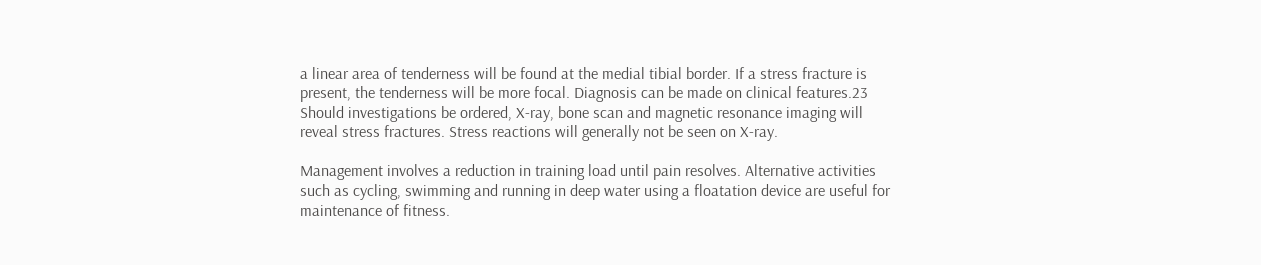a linear area of tenderness will be found at the medial tibial border. If a stress fracture is present, the tenderness will be more focal. Diagnosis can be made on clinical features.23 Should investigations be ordered, X-ray, bone scan and magnetic resonance imaging will reveal stress fractures. Stress reactions will generally not be seen on X-ray.

Management involves a reduction in training load until pain resolves. Alternative activities such as cycling, swimming and running in deep water using a floatation device are useful for maintenance of fitness.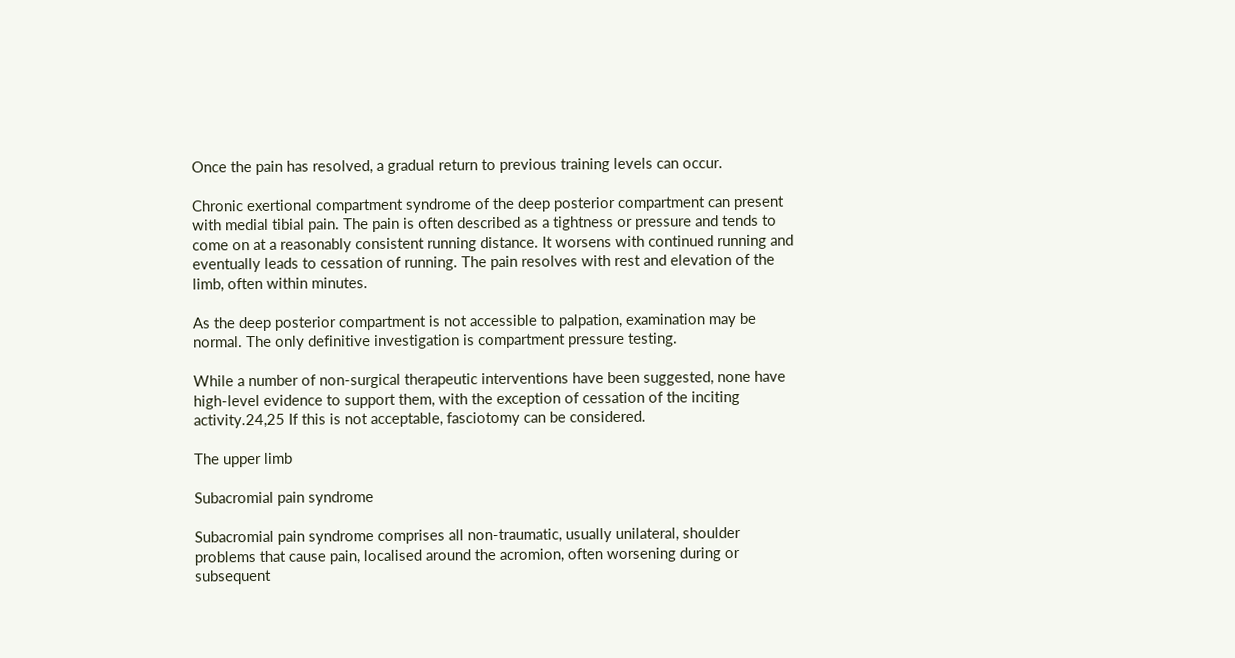Once the pain has resolved, a gradual return to previous training levels can occur.

Chronic exertional compartment syndrome of the deep posterior compartment can present with medial tibial pain. The pain is often described as a tightness or pressure and tends to come on at a reasonably consistent running distance. It worsens with continued running and eventually leads to cessation of running. The pain resolves with rest and elevation of the limb, often within minutes.

As the deep posterior compartment is not accessible to palpation, examination may be normal. The only definitive investigation is compartment pressure testing.

While a number of non-surgical therapeutic interventions have been suggested, none have high-level evidence to support them, with the exception of cessation of the inciting activity.24,25 If this is not acceptable, fasciotomy can be considered.

The upper limb

Subacromial pain syndrome

Subacromial pain syndrome comprises all non-traumatic, usually unilateral, shoulder problems that cause pain, localised around the acromion, often worsening during or subsequent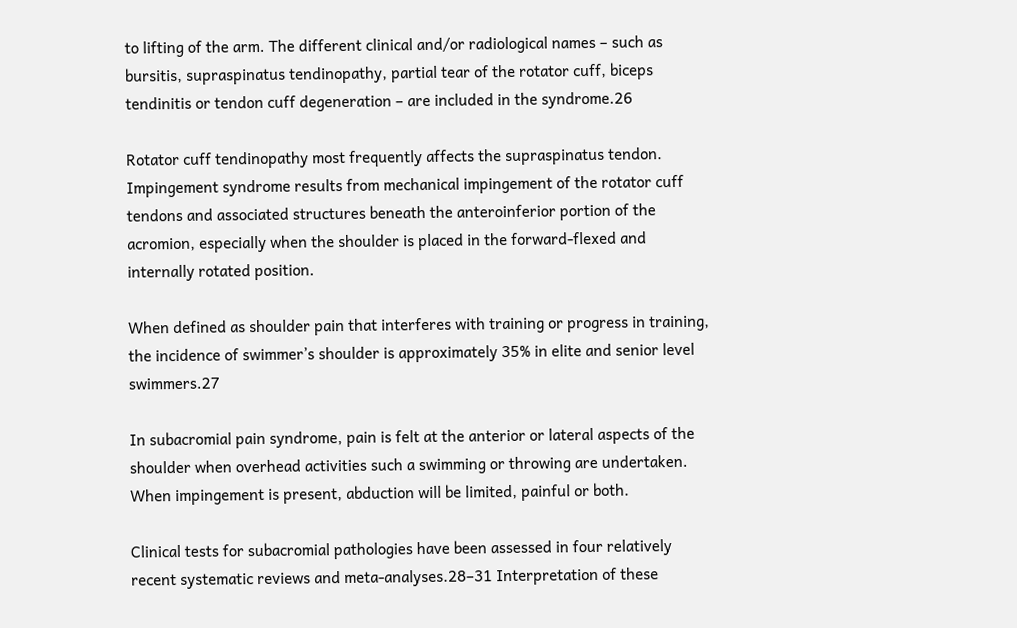to lifting of the arm. The different clinical and/or radiological names – such as bursitis, supraspinatus tendinopathy, partial tear of the rotator cuff, biceps tendinitis or tendon cuff degeneration – are included in the syndrome.26

Rotator cuff tendinopathy most frequently affects the supraspinatus tendon. Impingement syndrome results from mechanical impingement of the rotator cuff tendons and associated structures beneath the anteroinferior portion of the acromion, especially when the shoulder is placed in the forward-flexed and internally rotated position.

When defined as shoulder pain that interferes with training or progress in training, the incidence of swimmer’s shoulder is approximately 35% in elite and senior level swimmers.27

In subacromial pain syndrome, pain is felt at the anterior or lateral aspects of the shoulder when overhead activities such a swimming or throwing are undertaken. When impingement is present, abduction will be limited, painful or both.

Clinical tests for subacromial pathologies have been assessed in four relatively recent systematic reviews and meta-analyses.28–31 Interpretation of these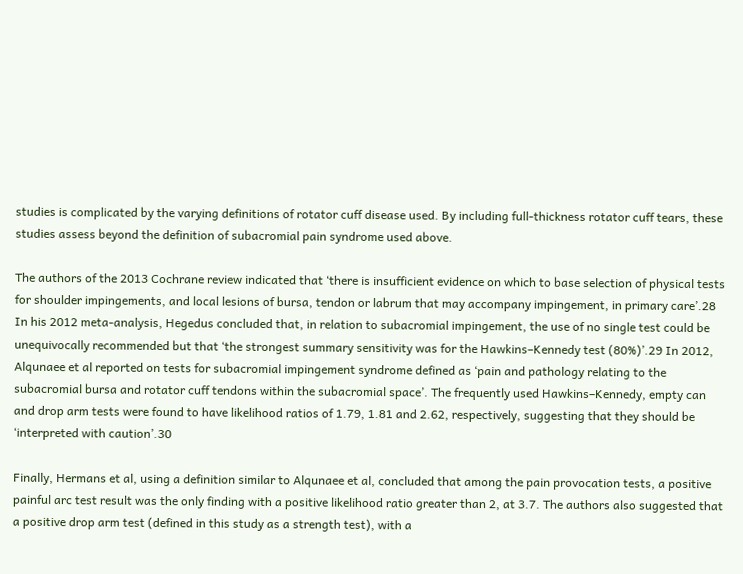studies is complicated by the varying definitions of rotator cuff disease used. By including full-thickness rotator cuff tears, these studies assess beyond the definition of subacromial pain syndrome used above.

The authors of the 2013 Cochrane review indicated that ‘there is insufficient evidence on which to base selection of physical tests for shoulder impingements, and local lesions of bursa, tendon or labrum that may accompany impingement, in primary care’.28 In his 2012 meta-analysis, Hegedus concluded that, in relation to subacromial impingement, the use of no single test could be unequivocally recommended but that ‘the strongest summary sensitivity was for the Hawkins–Kennedy test (80%)’.29 In 2012, Alqunaee et al reported on tests for subacromial impingement syndrome defined as ‘pain and pathology relating to the subacromial bursa and rotator cuff tendons within the subacromial space’. The frequently used Hawkins–Kennedy, empty can and drop arm tests were found to have likelihood ratios of 1.79, 1.81 and 2.62, respectively, suggesting that they should be ‘interpreted with caution’.30

Finally, Hermans et al, using a definition similar to Alqunaee et al, concluded that among the pain provocation tests, a positive painful arc test result was the only finding with a positive likelihood ratio greater than 2, at 3.7. The authors also suggested that a positive drop arm test (defined in this study as a strength test), with a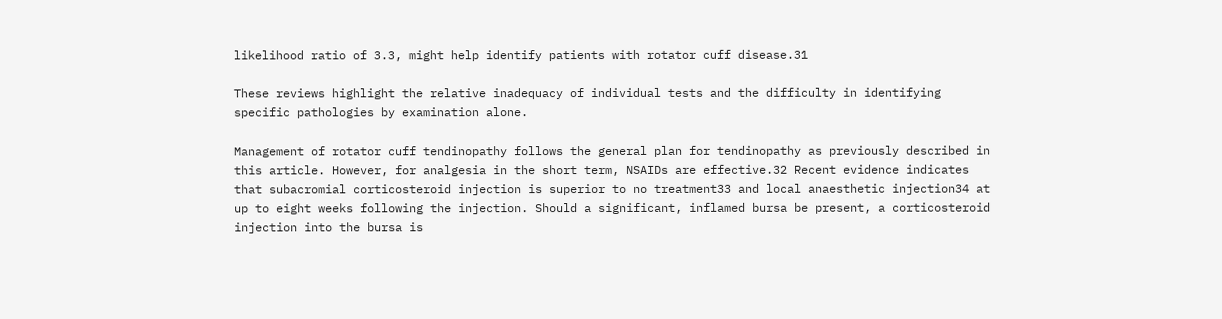likelihood ratio of 3.3, might help identify patients with rotator cuff disease.31

These reviews highlight the relative inadequacy of individual tests and the difficulty in identifying specific pathologies by examination alone.

Management of rotator cuff tendinopathy follows the general plan for tendinopathy as previously described in this article. However, for analgesia in the short term, NSAIDs are effective.32 Recent evidence indicates that subacromial corticosteroid injection is superior to no treatment33 and local anaesthetic injection34 at up to eight weeks following the injection. Should a significant, inflamed bursa be present, a corticosteroid injection into the bursa is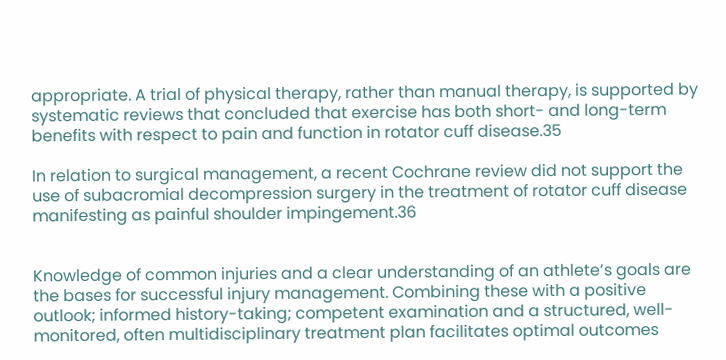appropriate. A trial of physical therapy, rather than manual therapy, is supported by systematic reviews that concluded that exercise has both short- and long-term benefits with respect to pain and function in rotator cuff disease.35

In relation to surgical management, a recent Cochrane review did not support the use of subacromial decompression surgery in the treatment of rotator cuff disease manifesting as painful shoulder impingement.36


Knowledge of common injuries and a clear understanding of an athlete’s goals are the bases for successful injury management. Combining these with a positive outlook; informed history-taking; competent examination and a structured, well-monitored, often multidisciplinary treatment plan facilitates optimal outcomes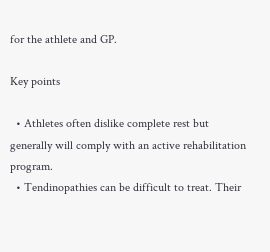for the athlete and GP.

Key points

  • Athletes often dislike complete rest but generally will comply with an active rehabilitation program.
  • Tendinopathies can be difficult to treat. Their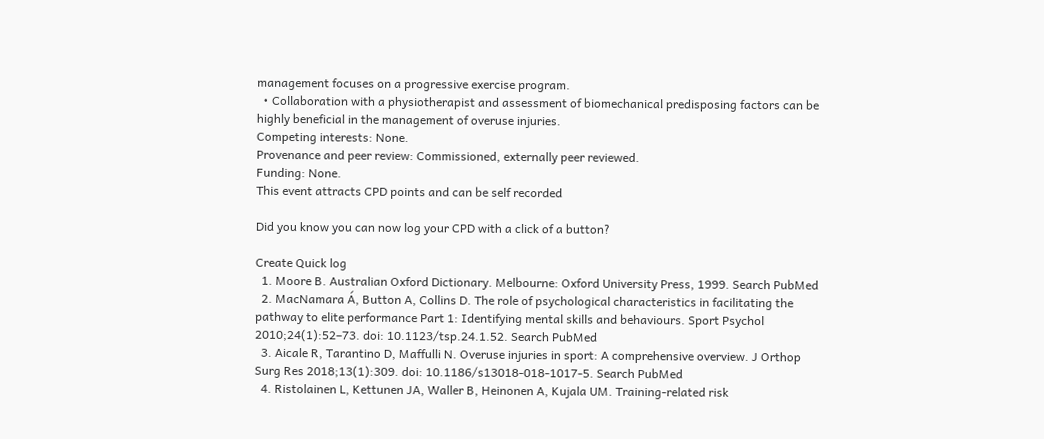management focuses on a progressive exercise program.
  • Collaboration with a physiotherapist and assessment of biomechanical predisposing factors can be highly beneficial in the management of overuse injuries.
Competing interests: None.
Provenance and peer review: Commissioned, externally peer reviewed.
Funding: None.
This event attracts CPD points and can be self recorded

Did you know you can now log your CPD with a click of a button?

Create Quick log
  1. Moore B. Australian Oxford Dictionary. Melbourne: Oxford University Press, 1999. Search PubMed
  2. MacNamara Á, Button A, Collins D. The role of psychological characteristics in facilitating the pathway to elite performance Part 1: Identifying mental skills and behaviours. Sport Psychol 2010;24(1):52–73. doi: 10.1123/tsp.24.1.52. Search PubMed
  3. Aicale R, Tarantino D, Maffulli N. Overuse injuries in sport: A comprehensive overview. J Orthop Surg Res 2018;13(1):309. doi: 10.1186/s13018-018-1017-5. Search PubMed
  4. Ristolainen L, Kettunen JA, Waller B, Heinonen A, Kujala UM. Training-related risk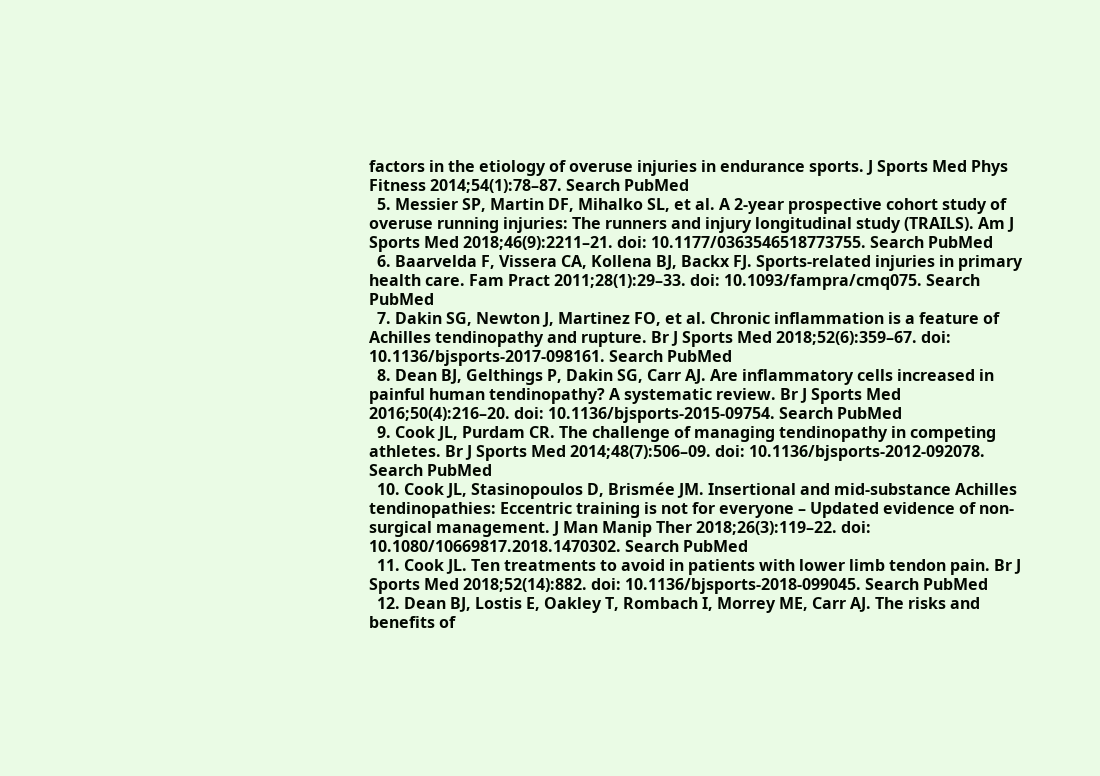factors in the etiology of overuse injuries in endurance sports. J Sports Med Phys Fitness 2014;54(1):78–87. Search PubMed
  5. Messier SP, Martin DF, Mihalko SL, et al. A 2-year prospective cohort study of overuse running injuries: The runners and injury longitudinal study (TRAILS). Am J Sports Med 2018;46(9):2211–21. doi: 10.1177/0363546518773755. Search PubMed
  6. Baarvelda F, Vissera CA, Kollena BJ, Backx FJ. Sports-related injuries in primary health care. Fam Pract 2011;28(1):29–33. doi: 10.1093/fampra/cmq075. Search PubMed
  7. Dakin SG, Newton J, Martinez FO, et al. Chronic inflammation is a feature of Achilles tendinopathy and rupture. Br J Sports Med 2018;52(6):359–67. doi: 10.1136/bjsports-2017-098161. Search PubMed
  8. Dean BJ, Gelthings P, Dakin SG, Carr AJ. Are inflammatory cells increased in painful human tendinopathy? A systematic review. Br J Sports Med 2016;50(4):216–20. doi: 10.1136/bjsports-2015-09754. Search PubMed
  9. Cook JL, Purdam CR. The challenge of managing tendinopathy in competing athletes. Br J Sports Med 2014;48(7):506–09. doi: 10.1136/bjsports-2012-092078. Search PubMed
  10. Cook JL, Stasinopoulos D, Brismée JM. Insertional and mid-substance Achilles tendinopathies: Eccentric training is not for everyone – Updated evidence of non-surgical management. J Man Manip Ther 2018;26(3):119–22. doi: 10.1080/10669817.2018.1470302. Search PubMed
  11. Cook JL. Ten treatments to avoid in patients with lower limb tendon pain. Br J Sports Med 2018;52(14):882. doi: 10.1136/bjsports-2018-099045. Search PubMed
  12. Dean BJ, Lostis E, Oakley T, Rombach I, Morrey ME, Carr AJ. The risks and benefits of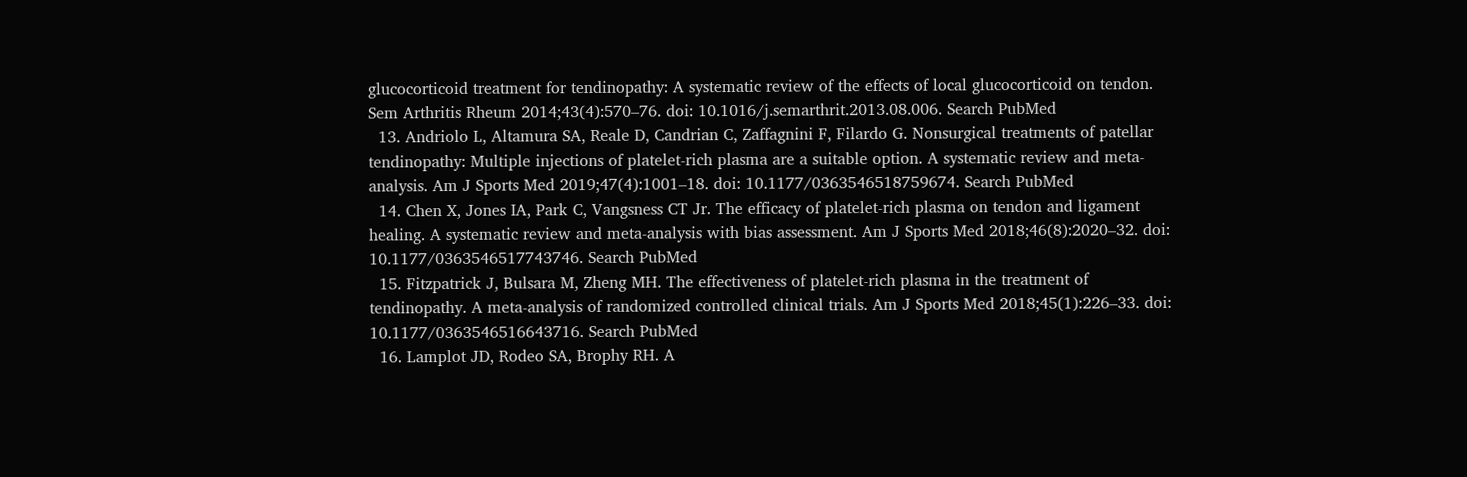glucocorticoid treatment for tendinopathy: A systematic review of the effects of local glucocorticoid on tendon. Sem Arthritis Rheum 2014;43(4):570–76. doi: 10.1016/j.semarthrit.2013.08.006. Search PubMed
  13. Andriolo L, Altamura SA, Reale D, Candrian C, Zaffagnini F, Filardo G. Nonsurgical treatments of patellar tendinopathy: Multiple injections of platelet-rich plasma are a suitable option. A systematic review and meta-analysis. Am J Sports Med 2019;47(4):1001–18. doi: 10.1177/0363546518759674. Search PubMed
  14. Chen X, Jones IA, Park C, Vangsness CT Jr. The efficacy of platelet-rich plasma on tendon and ligament healing. A systematic review and meta-analysis with bias assessment. Am J Sports Med 2018;46(8):2020–32. doi: 10.1177/0363546517743746. Search PubMed
  15. Fitzpatrick J, Bulsara M, Zheng MH. The effectiveness of platelet-rich plasma in the treatment of tendinopathy. A meta-analysis of randomized controlled clinical trials. Am J Sports Med 2018;45(1):226–33. doi: 10.1177/0363546516643716. Search PubMed
  16. Lamplot JD, Rodeo SA, Brophy RH. A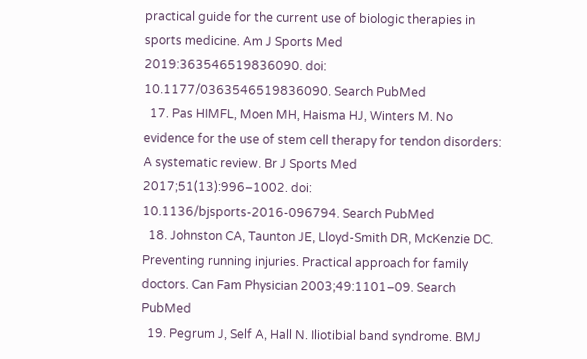practical guide for the current use of biologic therapies in sports medicine. Am J Sports Med 2019:363546519836090. doi: 10.1177/0363546519836090. Search PubMed
  17. Pas HIMFL, Moen MH, Haisma HJ, Winters M. No evidence for the use of stem cell therapy for tendon disorders: A systematic review. Br J Sports Med 2017;51(13):996–1002. doi: 10.1136/bjsports-2016-096794. Search PubMed
  18. Johnston CA, Taunton JE, Lloyd-Smith DR, McKenzie DC. Preventing running injuries. Practical approach for family doctors. Can Fam Physician 2003;49:1101–09. Search PubMed
  19. Pegrum J, Self A, Hall N. Iliotibial band syndrome. BMJ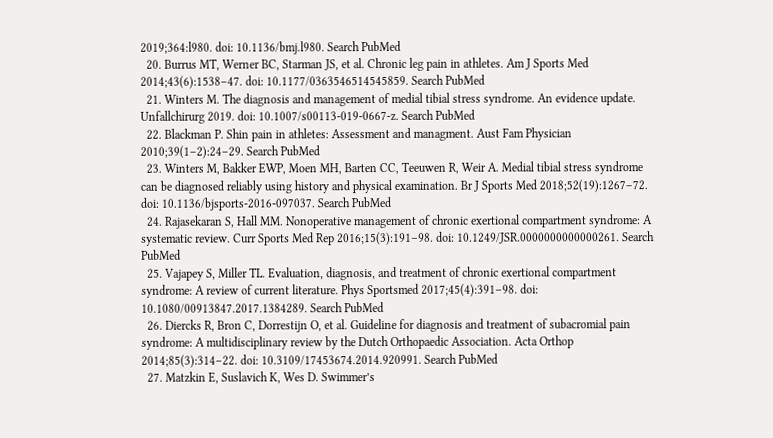2019;364:l980. doi: 10.1136/bmj.l980. Search PubMed
  20. Burrus MT, Werner BC, Starman JS, et al. Chronic leg pain in athletes. Am J Sports Med 2014;43(6):1538–47. doi: 10.1177/0363546514545859. Search PubMed
  21. Winters M. The diagnosis and management of medial tibial stress syndrome. An evidence update. Unfallchirurg 2019. doi: 10.1007/s00113-019-0667-z. Search PubMed
  22. Blackman P. Shin pain in athletes: Assessment and managment. Aust Fam Physician 2010;39(1–2):24–29. Search PubMed
  23. Winters M, Bakker EWP, Moen MH, Barten CC, Teeuwen R, Weir A. Medial tibial stress syndrome can be diagnosed reliably using history and physical examination. Br J Sports Med 2018;52(19):1267–72. doi: 10.1136/bjsports-2016-097037. Search PubMed
  24. Rajasekaran S, Hall MM. Nonoperative management of chronic exertional compartment syndrome: A systematic review. Curr Sports Med Rep 2016;15(3):191–98. doi: 10.1249/JSR.0000000000000261. Search PubMed
  25. Vajapey S, Miller TL. Evaluation, diagnosis, and treatment of chronic exertional compartment syndrome: A review of current literature. Phys Sportsmed 2017;45(4):391–98. doi: 10.1080/00913847.2017.1384289. Search PubMed
  26. Diercks R, Bron C, Dorrestijn O, et al. Guideline for diagnosis and treatment of subacromial pain syndrome: A multidisciplinary review by the Dutch Orthopaedic Association. Acta Orthop 2014;85(3):314–22. doi: 10.3109/17453674.2014.920991. Search PubMed
  27. Matzkin E, Suslavich K, Wes D. Swimmer’s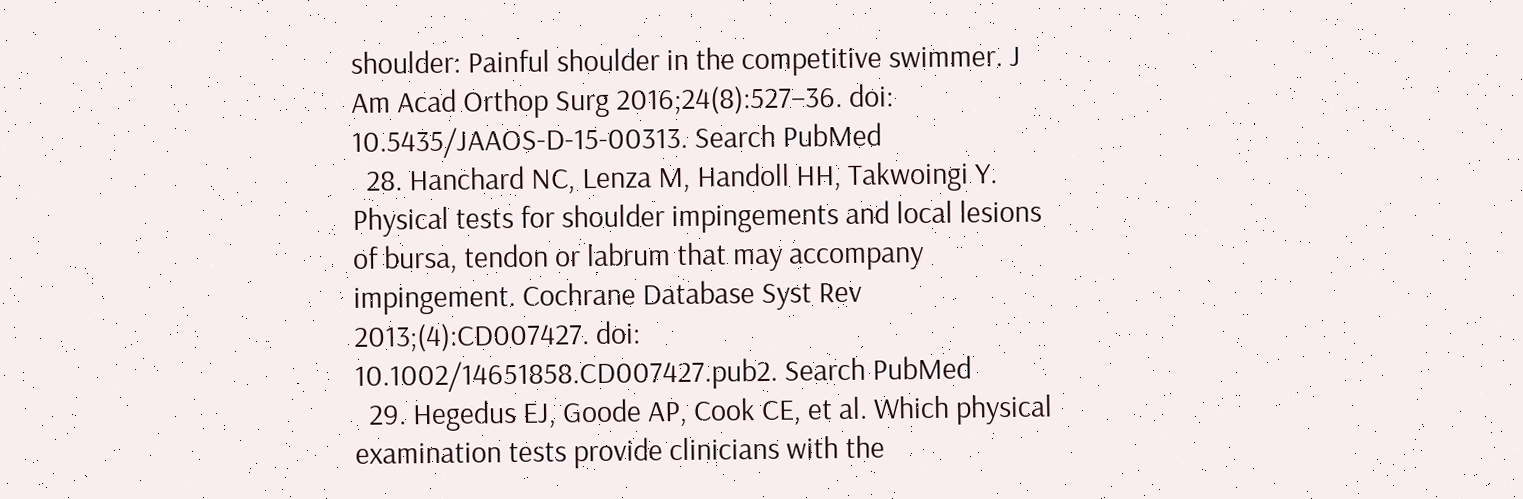shoulder: Painful shoulder in the competitive swimmer. J Am Acad Orthop Surg 2016;24(8):527–36. doi: 10.5435/JAAOS-D-15-00313. Search PubMed
  28. Hanchard NC, Lenza M, Handoll HH, Takwoingi Y. Physical tests for shoulder impingements and local lesions of bursa, tendon or labrum that may accompany impingement. Cochrane Database Syst Rev 2013;(4):CD007427. doi: 10.1002/14651858.CD007427.pub2. Search PubMed
  29. Hegedus EJ, Goode AP, Cook CE, et al. Which physical examination tests provide clinicians with the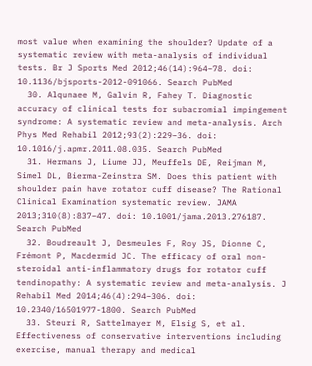most value when examining the shoulder? Update of a systematic review with meta-analysis of individual tests. Br J Sports Med 2012;46(14):964–78. doi: 10.1136/bjsports-2012-091066. Search PubMed
  30. Alqunaee M, Galvin R, Fahey T. Diagnostic accuracy of clinical tests for subacromial impingement syndrome: A systematic review and meta-analysis. Arch Phys Med Rehabil 2012;93(2):229–36. doi: 10.1016/j.apmr.2011.08.035. Search PubMed
  31. Hermans J, Liume JJ, Meuffels DE, Reijman M, Simel DL, Bierma-Zeinstra SM. Does this patient with shoulder pain have rotator cuff disease? The Rational Clinical Examination systematic review. JAMA 2013;310(8):837–47. doi: 10.1001/jama.2013.276187. Search PubMed
  32. Boudreault J, Desmeules F, Roy JS, Dionne C, Frémont P, Macdermid JC. The efficacy of oral non-steroidal anti-inflammatory drugs for rotator cuff tendinopathy: A systematic review and meta-analysis. J Rehabil Med 2014;46(4):294–306. doi: 10.2340/16501977-1800. Search PubMed
  33. Steuri R, Sattelmayer M, Elsig S, et al. Effectiveness of conservative interventions including exercise, manual therapy and medical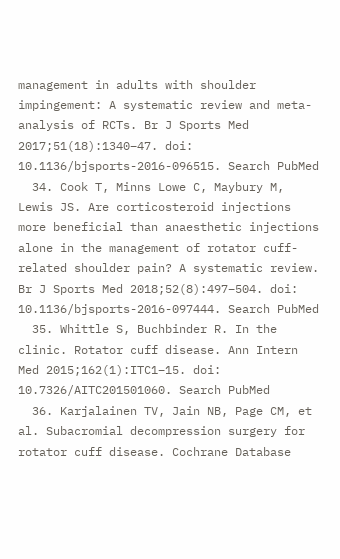management in adults with shoulder impingement: A systematic review and meta-analysis of RCTs. Br J Sports Med 2017;51(18):1340–47. doi: 10.1136/bjsports-2016-096515. Search PubMed
  34. Cook T, Minns Lowe C, Maybury M, Lewis JS. Are corticosteroid injections more beneficial than anaesthetic injections alone in the management of rotator cuff-related shoulder pain? A systematic review. Br J Sports Med 2018;52(8):497–504. doi: 10.1136/bjsports-2016-097444. Search PubMed
  35. Whittle S, Buchbinder R. In the clinic. Rotator cuff disease. Ann Intern Med 2015;162(1):ITC1–15. doi: 10.7326/AITC201501060. Search PubMed
  36. Karjalainen TV, Jain NB, Page CM, et al. Subacromial decompression surgery for rotator cuff disease. Cochrane Database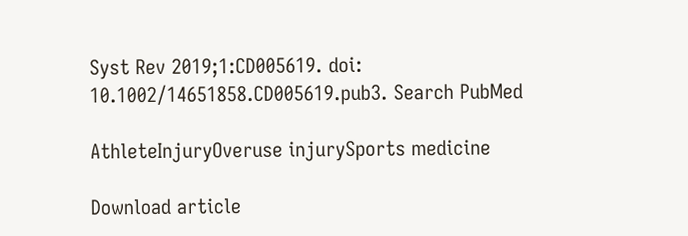Syst Rev 2019;1:CD005619. doi: 10.1002/14651858.CD005619.pub3. Search PubMed

AthleteInjuryOveruse injurySports medicine

Download article